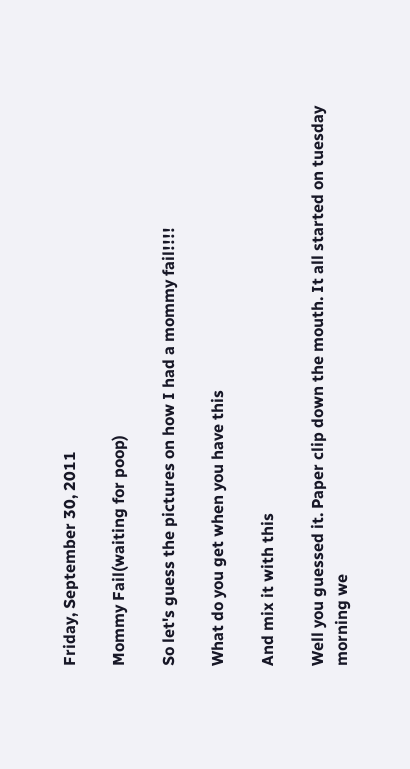Friday, September 30, 2011

Mommy Fail(waiting for poop)

So let's guess the pictures on how I had a mommy fail!!!!

What do you get when you have this

And mix it with this

Well you guessed it. Paper clip down the mouth. It all started on tuesday morning we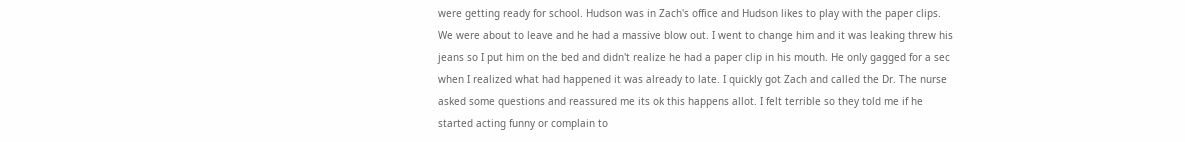were getting ready for school. Hudson was in Zach's office and Hudson likes to play with the paper clips. We were about to leave and he had a massive blow out. I went to change him and it was leaking threw his jeans so I put him on the bed and didn't realize he had a paper clip in his mouth. He only gagged for a sec when I realized what had happened it was already to late. I quickly got Zach and called the Dr. The nurse asked some questions and reassured me its ok this happens allot. I felt terrible so they told me if he started acting funny or complain to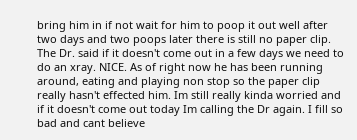bring him in if not wait for him to poop it out well after two days and two poops later there is still no paper clip. The Dr. said if it doesn't come out in a few days we need to do an xray. NICE. As of right now he has been running around, eating and playing non stop so the paper clip really hasn't effected him. Im still really kinda worried and if it doesn't come out today Im calling the Dr again. I fill so bad and cant believe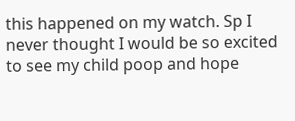this happened on my watch. Sp I never thought I would be so excited to see my child poop and hope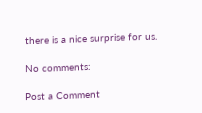there is a nice surprise for us.

No comments:

Post a Comment